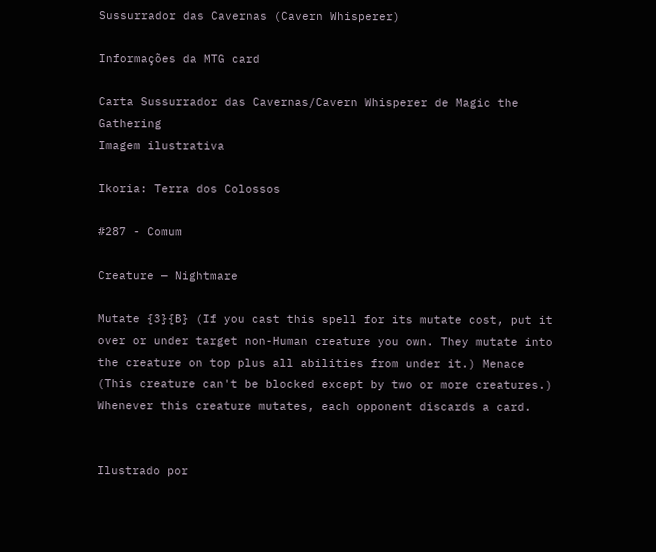Sussurrador das Cavernas (Cavern Whisperer)

Informações da MTG card

Carta Sussurrador das Cavernas/Cavern Whisperer de Magic the Gathering
Imagem ilustrativa

Ikoria: Terra dos Colossos

#287 - Comum

Creature — Nightmare

Mutate {3}{B} (If you cast this spell for its mutate cost, put it over or under target non-Human creature you own. They mutate into the creature on top plus all abilities from under it.) Menace (This creature can't be blocked except by two or more creatures.) Whenever this creature mutates, each opponent discards a card.


Ilustrado por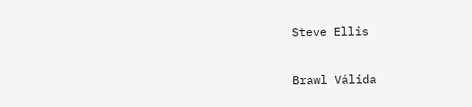Steve Ellis

Brawl Válida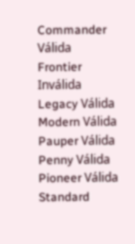Commander Válida
Frontier Inválida
Legacy Válida
Modern Válida
Pauper Válida
Penny Válida
Pioneer Válida
Standard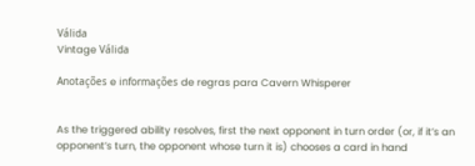Válida
Vintage Válida

Anotações e informações de regras para Cavern Whisperer


As the triggered ability resolves, first the next opponent in turn order (or, if it’s an opponent’s turn, the opponent whose turn it is) chooses a card in hand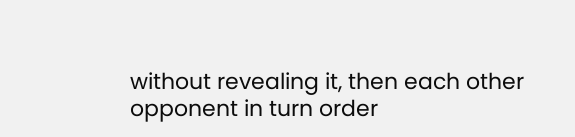without revealing it, then each other opponent in turn order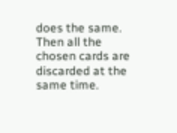does the same. Then all the chosen cards are discarded at the same time.